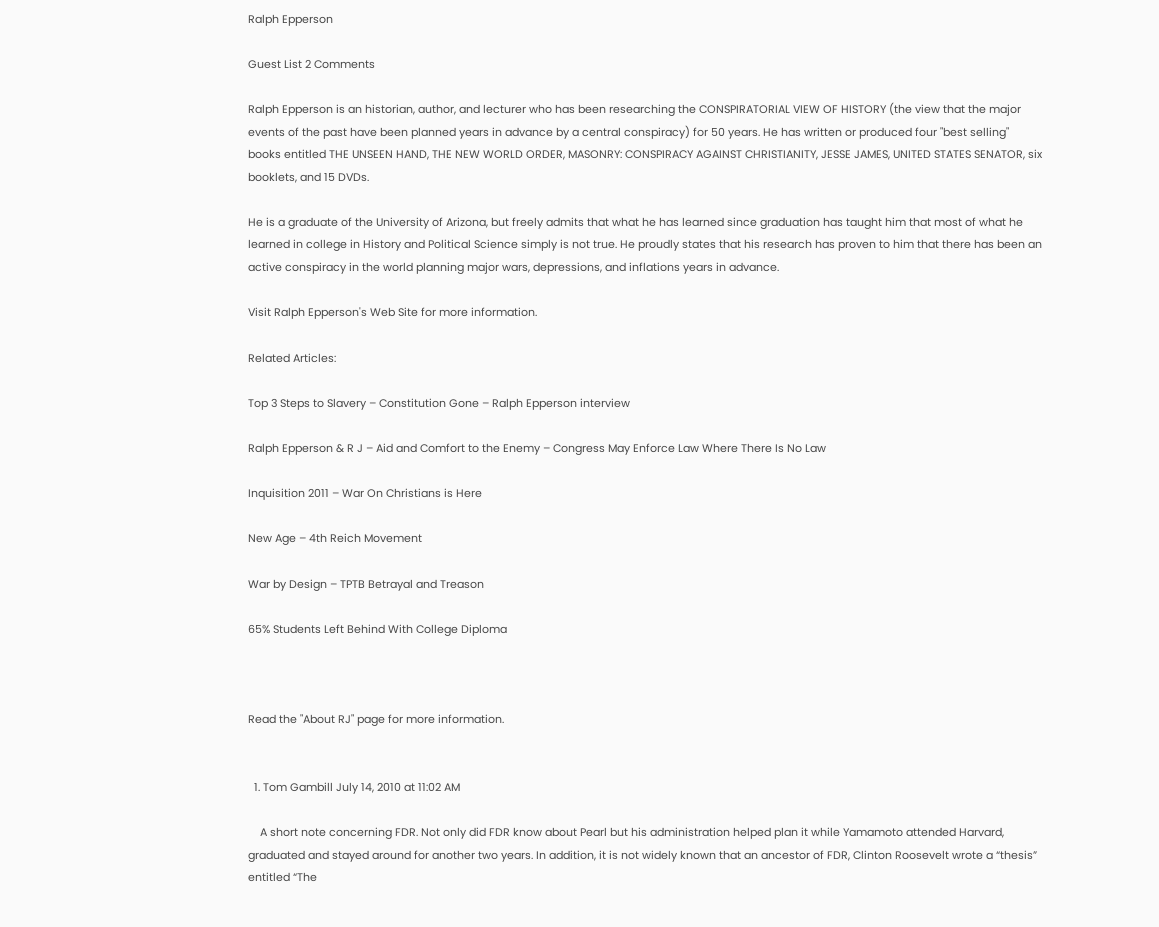Ralph Epperson

Guest List 2 Comments

Ralph Epperson is an historian, author, and lecturer who has been researching the CONSPIRATORIAL VIEW OF HISTORY (the view that the major events of the past have been planned years in advance by a central conspiracy) for 50 years. He has written or produced four "best selling" books entitled THE UNSEEN HAND, THE NEW WORLD ORDER, MASONRY: CONSPIRACY AGAINST CHRISTIANITY, JESSE JAMES, UNITED STATES SENATOR, six booklets, and 15 DVDs.

He is a graduate of the University of Arizona, but freely admits that what he has learned since graduation has taught him that most of what he learned in college in History and Political Science simply is not true. He proudly states that his research has proven to him that there has been an active conspiracy in the world planning major wars, depressions, and inflations years in advance.

Visit Ralph Epperson's Web Site for more information.

Related Articles:

Top 3 Steps to Slavery – Constitution Gone – Ralph Epperson interview

Ralph Epperson & R J – Aid and Comfort to the Enemy – Congress May Enforce Law Where There Is No Law

Inquisition 2011 – War On Christians is Here

New Age – 4th Reich Movement

War by Design – TPTB Betrayal and Treason

65% Students Left Behind With College Diploma



Read the "About RJ" page for more information.


  1. Tom Gambill July 14, 2010 at 11:02 AM

    A short note concerning FDR. Not only did FDR know about Pearl but his administration helped plan it while Yamamoto attended Harvard, graduated and stayed around for another two years. In addition, it is not widely known that an ancestor of FDR, Clinton Roosevelt wrote a “thesis” entitled “The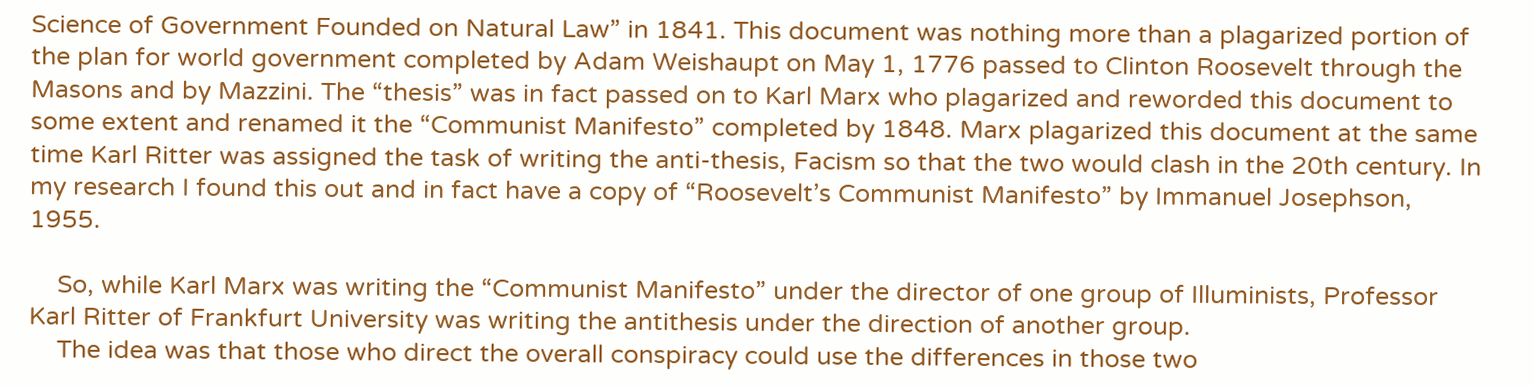Science of Government Founded on Natural Law” in 1841. This document was nothing more than a plagarized portion of the plan for world government completed by Adam Weishaupt on May 1, 1776 passed to Clinton Roosevelt through the Masons and by Mazzini. The “thesis” was in fact passed on to Karl Marx who plagarized and reworded this document to some extent and renamed it the “Communist Manifesto” completed by 1848. Marx plagarized this document at the same time Karl Ritter was assigned the task of writing the anti-thesis, Facism so that the two would clash in the 20th century. In my research I found this out and in fact have a copy of “Roosevelt’s Communist Manifesto” by Immanuel Josephson, 1955.

    So, while Karl Marx was writing the “Communist Manifesto” under the director of one group of Illuminists, Professor Karl Ritter of Frankfurt University was writing the antithesis under the direction of another group.
    The idea was that those who direct the overall conspiracy could use the differences in those two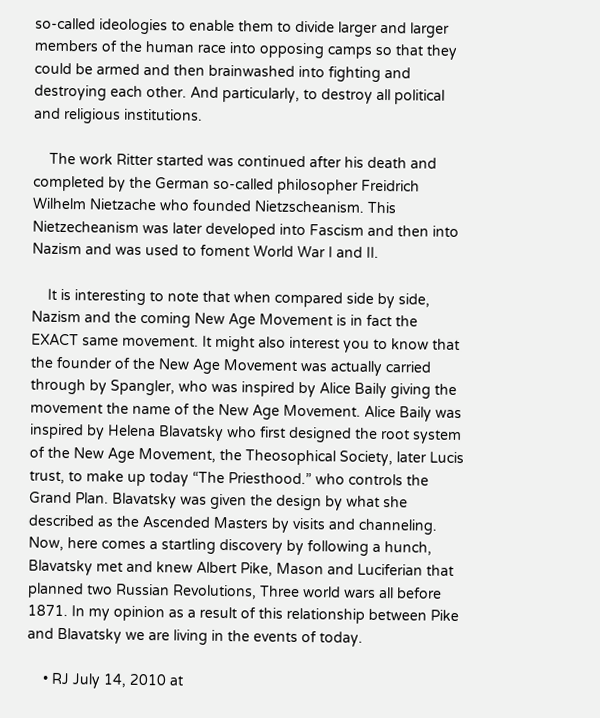so-called ideologies to enable them to divide larger and larger members of the human race into opposing camps so that they could be armed and then brainwashed into fighting and destroying each other. And particularly, to destroy all political and religious institutions.

    The work Ritter started was continued after his death and completed by the German so-called philosopher Freidrich Wilhelm Nietzache who founded Nietzscheanism. This Nietzecheanism was later developed into Fascism and then into Nazism and was used to foment World War I and II.

    It is interesting to note that when compared side by side, Nazism and the coming New Age Movement is in fact the EXACT same movement. It might also interest you to know that the founder of the New Age Movement was actually carried through by Spangler, who was inspired by Alice Baily giving the movement the name of the New Age Movement. Alice Baily was inspired by Helena Blavatsky who first designed the root system of the New Age Movement, the Theosophical Society, later Lucis trust, to make up today “The Priesthood.” who controls the Grand Plan. Blavatsky was given the design by what she described as the Ascended Masters by visits and channeling. Now, here comes a startling discovery by following a hunch, Blavatsky met and knew Albert Pike, Mason and Luciferian that planned two Russian Revolutions, Three world wars all before 1871. In my opinion as a result of this relationship between Pike and Blavatsky we are living in the events of today.

    • RJ July 14, 2010 at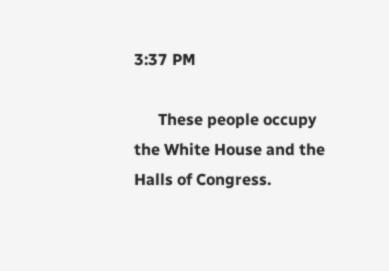3:37 PM

      These people occupy the White House and the Halls of Congress.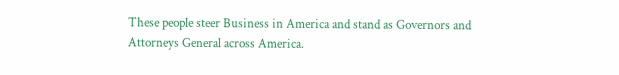These people steer Business in America and stand as Governors and Attorneys General across America.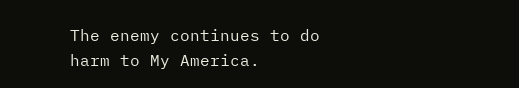The enemy continues to do harm to My America.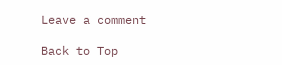Leave a comment

Back to Top